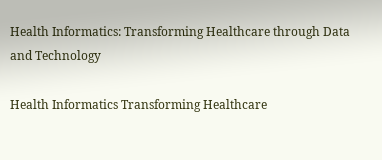Health Informatics: Transforming Healthcare through Data and Technology

Health Informatics Transforming Healthcare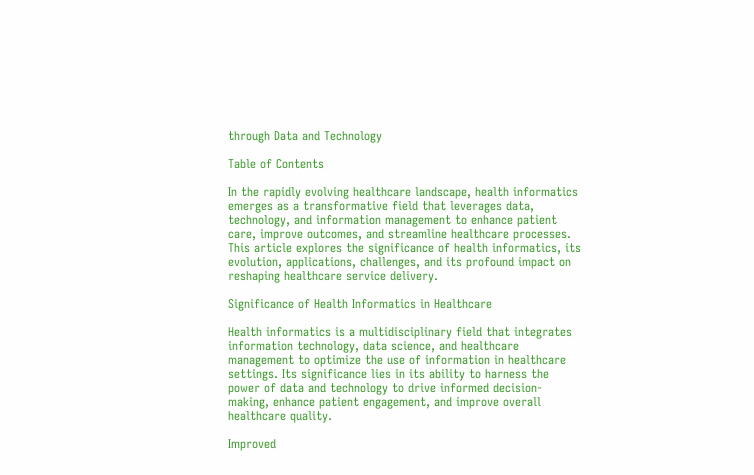through Data and Technology

Table of Contents

In the rapidly evolving healthcare landscape, health informatics emerges as a transformative field that leverages data, technology, and information management to enhance patient care, improve outcomes, and streamline healthcare processes. This article explores the significance of health informatics, its evolution, applications, challenges, and its profound impact on reshaping healthcare service delivery.

Significance of Health Informatics in Healthcare

Health informatics is a multidisciplinary field that integrates information technology, data science, and healthcare management to optimize the use of information in healthcare settings. Its significance lies in its ability to harness the power of data and technology to drive informed decision-making, enhance patient engagement, and improve overall healthcare quality.

Improved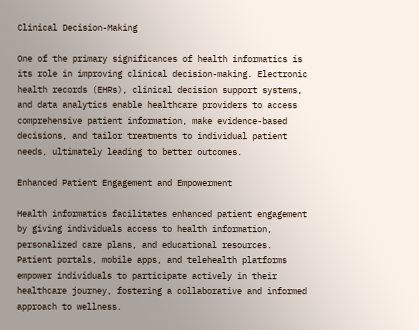Clinical Decision-Making

One of the primary significances of health informatics is its role in improving clinical decision-making. Electronic health records (EHRs), clinical decision support systems, and data analytics enable healthcare providers to access comprehensive patient information, make evidence-based decisions, and tailor treatments to individual patient needs, ultimately leading to better outcomes.

Enhanced Patient Engagement and Empowerment

Health informatics facilitates enhanced patient engagement by giving individuals access to health information, personalized care plans, and educational resources. Patient portals, mobile apps, and telehealth platforms empower individuals to participate actively in their healthcare journey, fostering a collaborative and informed approach to wellness.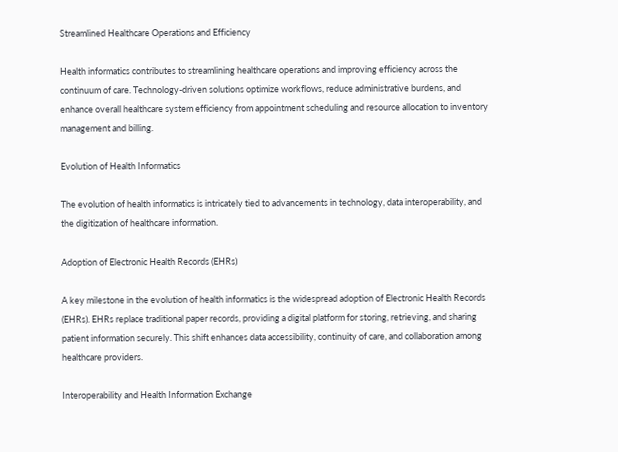Streamlined Healthcare Operations and Efficiency

Health informatics contributes to streamlining healthcare operations and improving efficiency across the continuum of care. Technology-driven solutions optimize workflows, reduce administrative burdens, and enhance overall healthcare system efficiency from appointment scheduling and resource allocation to inventory management and billing.

Evolution of Health Informatics

The evolution of health informatics is intricately tied to advancements in technology, data interoperability, and the digitization of healthcare information.

Adoption of Electronic Health Records (EHRs)

A key milestone in the evolution of health informatics is the widespread adoption of Electronic Health Records (EHRs). EHRs replace traditional paper records, providing a digital platform for storing, retrieving, and sharing patient information securely. This shift enhances data accessibility, continuity of care, and collaboration among healthcare providers.

Interoperability and Health Information Exchange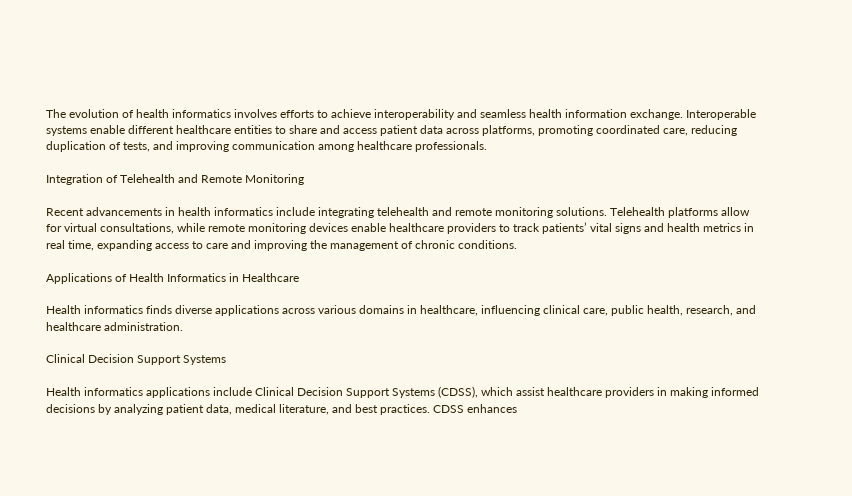The evolution of health informatics involves efforts to achieve interoperability and seamless health information exchange. Interoperable systems enable different healthcare entities to share and access patient data across platforms, promoting coordinated care, reducing duplication of tests, and improving communication among healthcare professionals.

Integration of Telehealth and Remote Monitoring

Recent advancements in health informatics include integrating telehealth and remote monitoring solutions. Telehealth platforms allow for virtual consultations, while remote monitoring devices enable healthcare providers to track patients’ vital signs and health metrics in real time, expanding access to care and improving the management of chronic conditions.

Applications of Health Informatics in Healthcare

Health informatics finds diverse applications across various domains in healthcare, influencing clinical care, public health, research, and healthcare administration.

Clinical Decision Support Systems

Health informatics applications include Clinical Decision Support Systems (CDSS), which assist healthcare providers in making informed decisions by analyzing patient data, medical literature, and best practices. CDSS enhances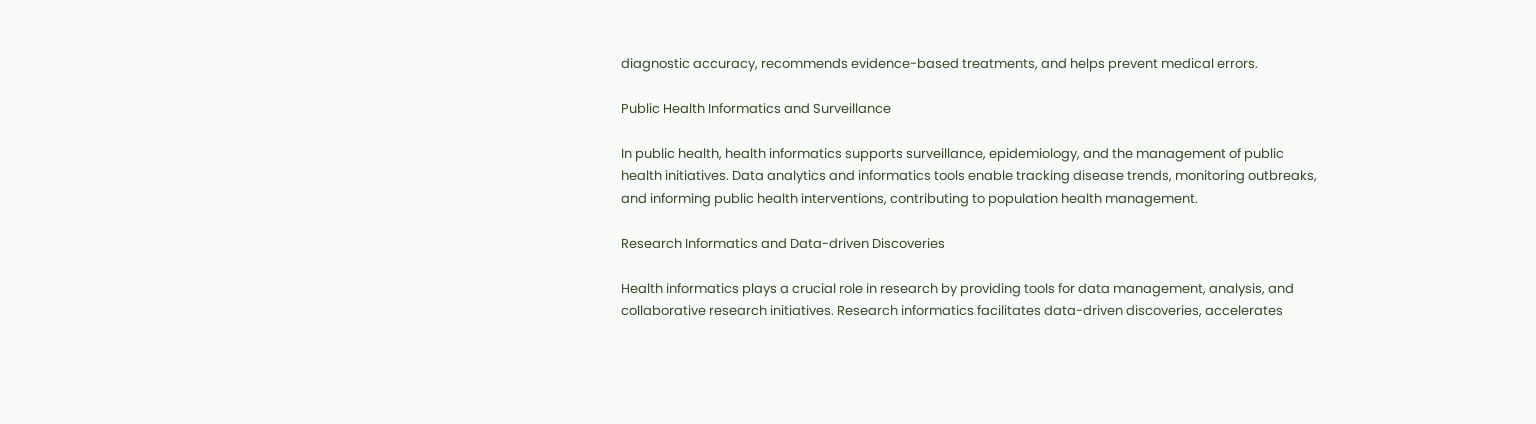diagnostic accuracy, recommends evidence-based treatments, and helps prevent medical errors.

Public Health Informatics and Surveillance

In public health, health informatics supports surveillance, epidemiology, and the management of public health initiatives. Data analytics and informatics tools enable tracking disease trends, monitoring outbreaks, and informing public health interventions, contributing to population health management.

Research Informatics and Data-driven Discoveries

Health informatics plays a crucial role in research by providing tools for data management, analysis, and collaborative research initiatives. Research informatics facilitates data-driven discoveries, accelerates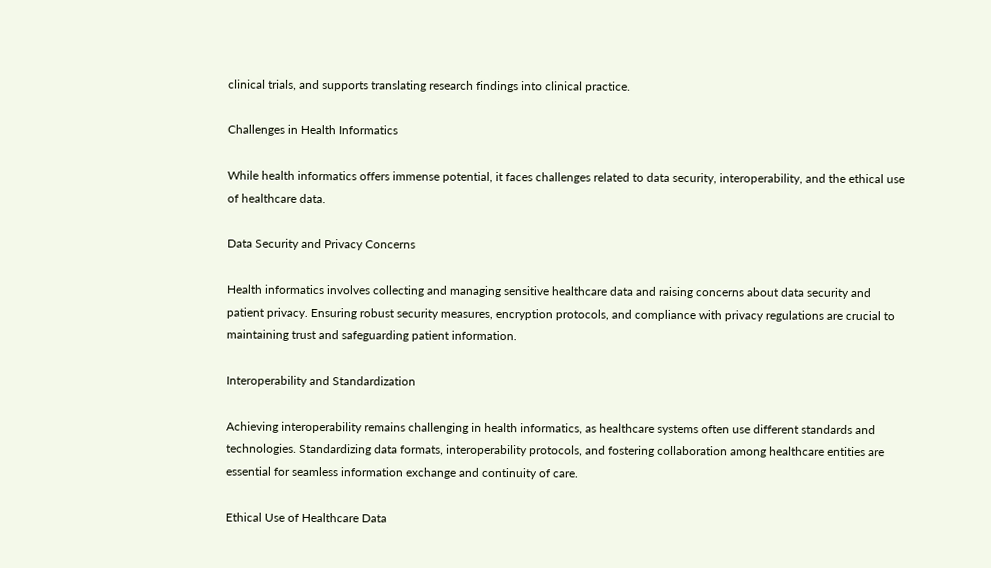clinical trials, and supports translating research findings into clinical practice.

Challenges in Health Informatics

While health informatics offers immense potential, it faces challenges related to data security, interoperability, and the ethical use of healthcare data.

Data Security and Privacy Concerns

Health informatics involves collecting and managing sensitive healthcare data and raising concerns about data security and patient privacy. Ensuring robust security measures, encryption protocols, and compliance with privacy regulations are crucial to maintaining trust and safeguarding patient information.

Interoperability and Standardization

Achieving interoperability remains challenging in health informatics, as healthcare systems often use different standards and technologies. Standardizing data formats, interoperability protocols, and fostering collaboration among healthcare entities are essential for seamless information exchange and continuity of care.

Ethical Use of Healthcare Data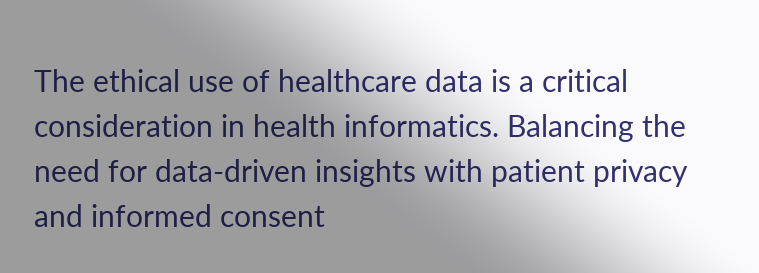The ethical use of healthcare data is a critical consideration in health informatics. Balancing the need for data-driven insights with patient privacy and informed consent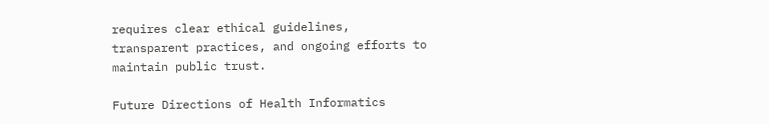requires clear ethical guidelines, transparent practices, and ongoing efforts to maintain public trust.

Future Directions of Health Informatics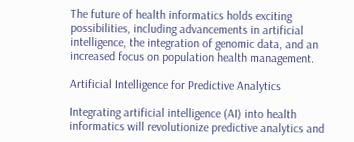The future of health informatics holds exciting possibilities, including advancements in artificial intelligence, the integration of genomic data, and an increased focus on population health management.

Artificial Intelligence for Predictive Analytics

Integrating artificial intelligence (AI) into health informatics will revolutionize predictive analytics and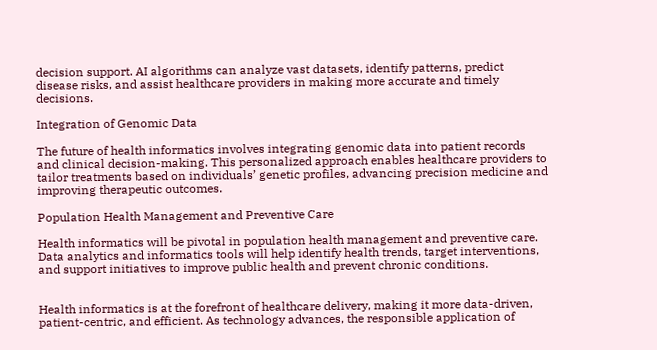decision support. AI algorithms can analyze vast datasets, identify patterns, predict disease risks, and assist healthcare providers in making more accurate and timely decisions.

Integration of Genomic Data

The future of health informatics involves integrating genomic data into patient records and clinical decision-making. This personalized approach enables healthcare providers to tailor treatments based on individuals’ genetic profiles, advancing precision medicine and improving therapeutic outcomes.

Population Health Management and Preventive Care

Health informatics will be pivotal in population health management and preventive care. Data analytics and informatics tools will help identify health trends, target interventions, and support initiatives to improve public health and prevent chronic conditions.


Health informatics is at the forefront of healthcare delivery, making it more data-driven, patient-centric, and efficient. As technology advances, the responsible application of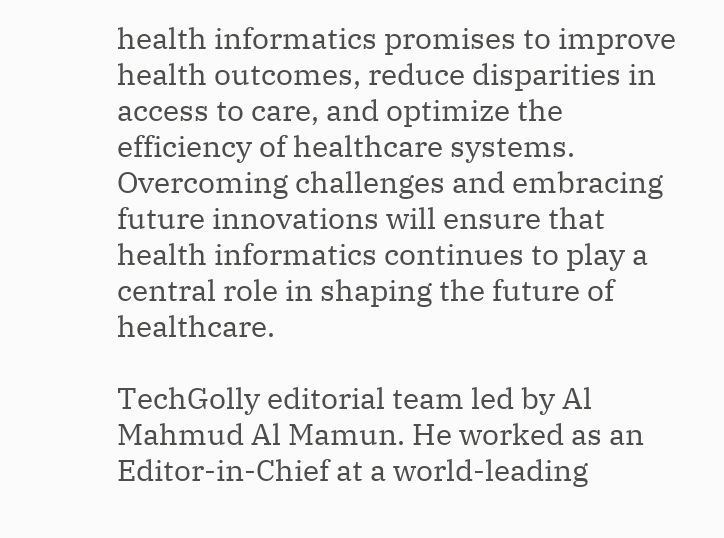health informatics promises to improve health outcomes, reduce disparities in access to care, and optimize the efficiency of healthcare systems. Overcoming challenges and embracing future innovations will ensure that health informatics continues to play a central role in shaping the future of healthcare.

TechGolly editorial team led by Al Mahmud Al Mamun. He worked as an Editor-in-Chief at a world-leading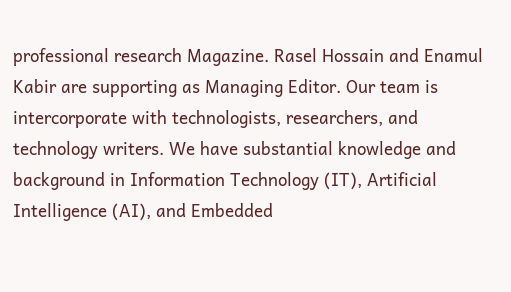professional research Magazine. Rasel Hossain and Enamul Kabir are supporting as Managing Editor. Our team is intercorporate with technologists, researchers, and technology writers. We have substantial knowledge and background in Information Technology (IT), Artificial Intelligence (AI), and Embedded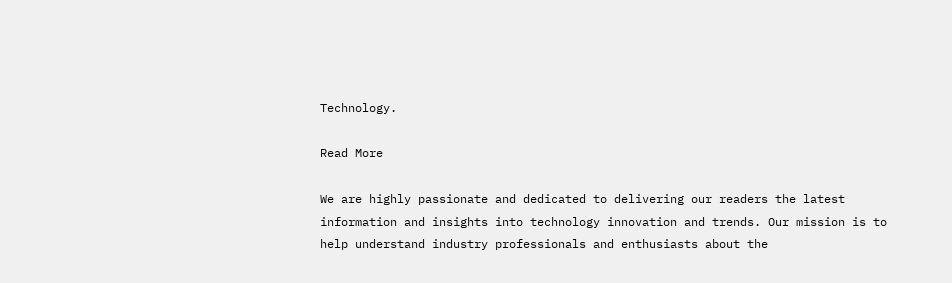Technology.

Read More

We are highly passionate and dedicated to delivering our readers the latest information and insights into technology innovation and trends. Our mission is to help understand industry professionals and enthusiasts about the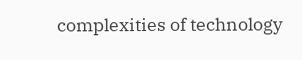complexities of technology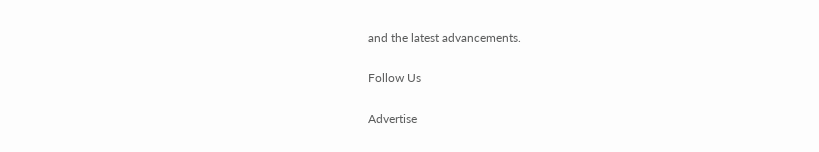and the latest advancements.

Follow Us

Advertise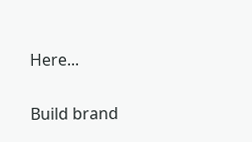Here...

Build brand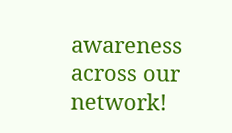awareness across our network!